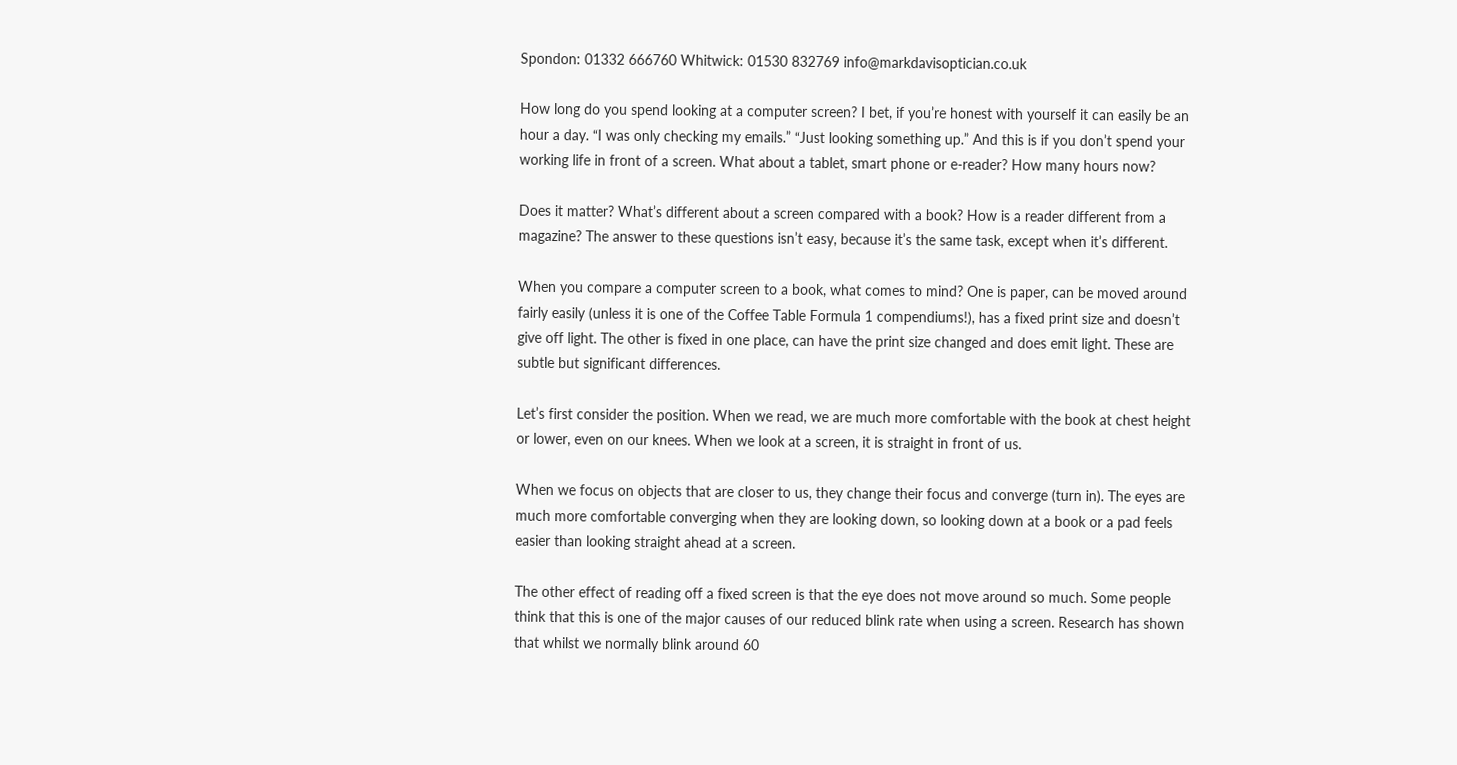Spondon: 01332 666760 Whitwick: 01530 832769 info@markdavisoptician.co.uk

How long do you spend looking at a computer screen? I bet, if you’re honest with yourself it can easily be an hour a day. “I was only checking my emails.” “Just looking something up.” And this is if you don’t spend your working life in front of a screen. What about a tablet, smart phone or e-reader? How many hours now?

Does it matter? What’s different about a screen compared with a book? How is a reader different from a magazine? The answer to these questions isn’t easy, because it’s the same task, except when it’s different.

When you compare a computer screen to a book, what comes to mind? One is paper, can be moved around fairly easily (unless it is one of the Coffee Table Formula 1 compendiums!), has a fixed print size and doesn’t give off light. The other is fixed in one place, can have the print size changed and does emit light. These are subtle but significant differences.

Let’s first consider the position. When we read, we are much more comfortable with the book at chest height or lower, even on our knees. When we look at a screen, it is straight in front of us.

When we focus on objects that are closer to us, they change their focus and converge (turn in). The eyes are much more comfortable converging when they are looking down, so looking down at a book or a pad feels easier than looking straight ahead at a screen.

The other effect of reading off a fixed screen is that the eye does not move around so much. Some people think that this is one of the major causes of our reduced blink rate when using a screen. Research has shown that whilst we normally blink around 60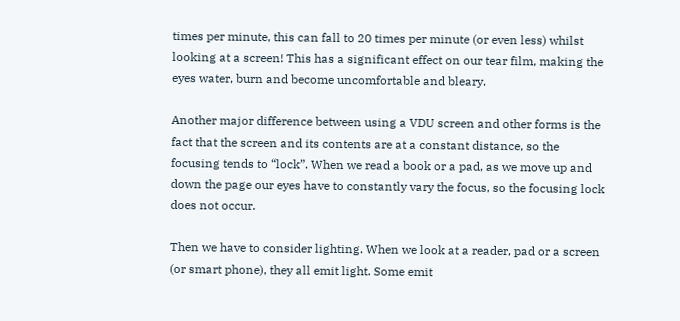times per minute, this can fall to 20 times per minute (or even less) whilst looking at a screen! This has a significant effect on our tear film, making the eyes water, burn and become uncomfortable and bleary.

Another major difference between using a VDU screen and other forms is the fact that the screen and its contents are at a constant distance, so the focusing tends to “lock”. When we read a book or a pad, as we move up and down the page our eyes have to constantly vary the focus, so the focusing lock does not occur.

Then we have to consider lighting. When we look at a reader, pad or a screen (or smart phone), they all emit light. Some emit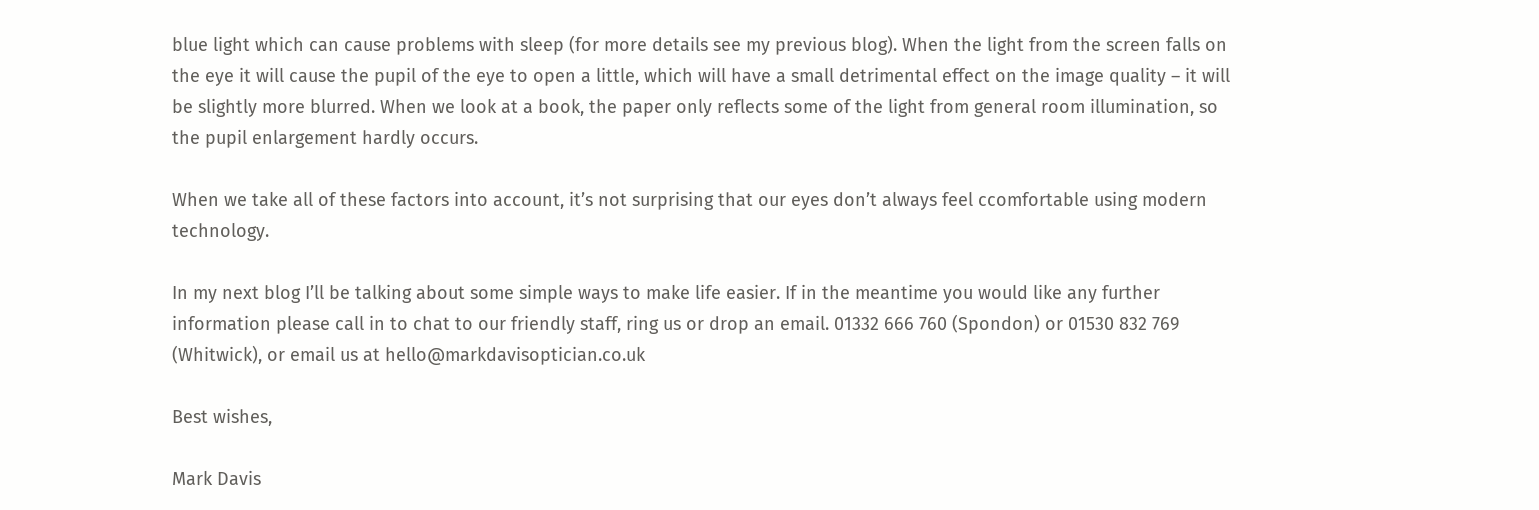blue light which can cause problems with sleep (for more details see my previous blog). When the light from the screen falls on the eye it will cause the pupil of the eye to open a little, which will have a small detrimental effect on the image quality – it will be slightly more blurred. When we look at a book, the paper only reflects some of the light from general room illumination, so the pupil enlargement hardly occurs.

When we take all of these factors into account, it’s not surprising that our eyes don’t always feel ccomfortable using modern technology.

In my next blog I’ll be talking about some simple ways to make life easier. If in the meantime you would like any further information please call in to chat to our friendly staff, ring us or drop an email. 01332 666 760 (Spondon) or 01530 832 769 (Whitwick), or email us at hello@markdavisoptician.co.uk

Best wishes,

Mark Davis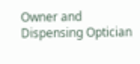Owner and Dispensing Optician